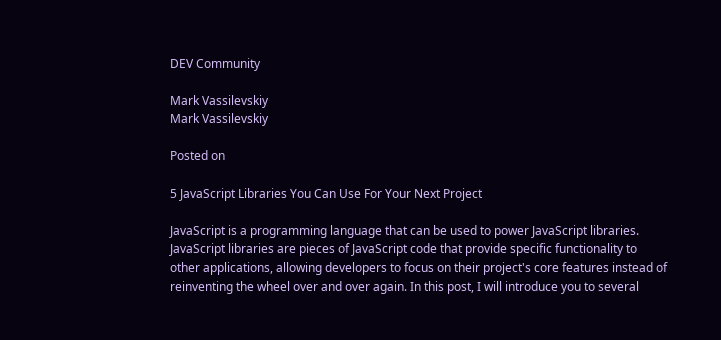DEV Community

Mark Vassilevskiy
Mark Vassilevskiy

Posted on

5 JavaScript Libraries You Can Use For Your Next Project

JavaScript is a programming language that can be used to power JavaScript libraries. JavaScript libraries are pieces of JavaScript code that provide specific functionality to other applications, allowing developers to focus on their project's core features instead of reinventing the wheel over and over again. In this post, I will introduce you to several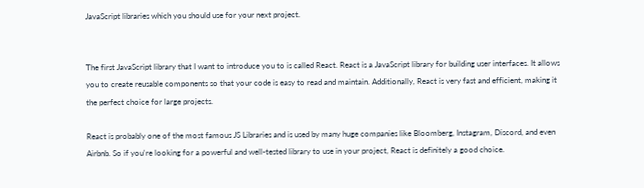JavaScript libraries which you should use for your next project.


The first JavaScript library that I want to introduce you to is called React. React is a JavaScript library for building user interfaces. It allows you to create reusable components so that your code is easy to read and maintain. Additionally, React is very fast and efficient, making it the perfect choice for large projects.

React is probably one of the most famous JS Libraries and is used by many huge companies like Bloomberg, Instagram, Discord, and even Airbnb. So if you're looking for a powerful and well-tested library to use in your project, React is definitely a good choice.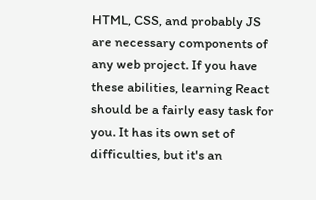HTML, CSS, and probably JS are necessary components of any web project. If you have these abilities, learning React should be a fairly easy task for you. It has its own set of difficulties, but it's an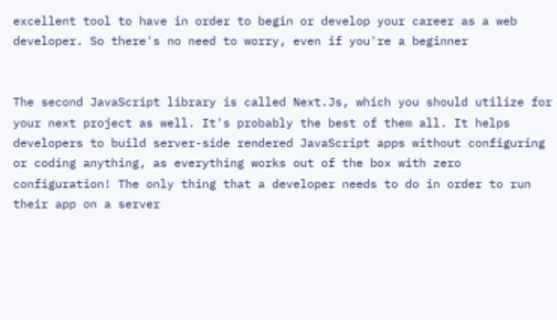excellent tool to have in order to begin or develop your career as a web developer. So there's no need to worry, even if you're a beginner


The second JavaScript library is called Next.Js, which you should utilize for your next project as well. It's probably the best of them all. It helps developers to build server-side rendered JavaScript apps without configuring or coding anything, as everything works out of the box with zero configuration! The only thing that a developer needs to do in order to run their app on a server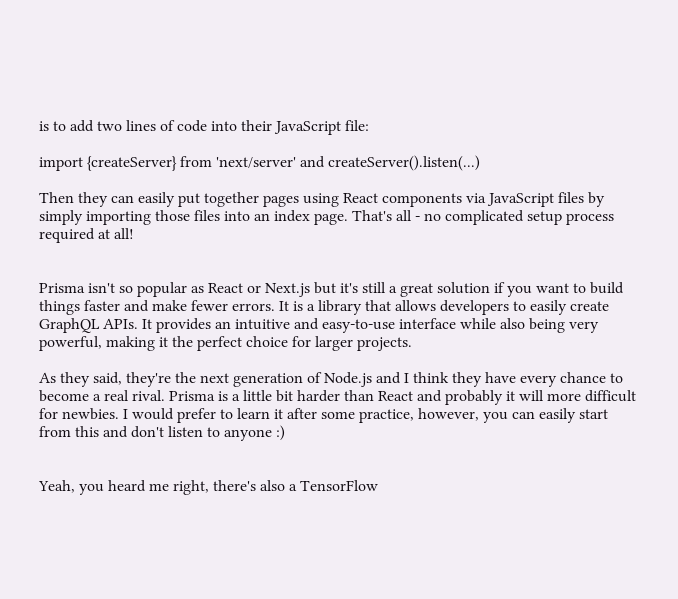is to add two lines of code into their JavaScript file:

import {createServer} from 'next/server' and createServer().listen(...)

Then they can easily put together pages using React components via JavaScript files by simply importing those files into an index page. That's all - no complicated setup process required at all!


Prisma isn't so popular as React or Next.js but it's still a great solution if you want to build things faster and make fewer errors. It is a library that allows developers to easily create GraphQL APIs. It provides an intuitive and easy-to-use interface while also being very powerful, making it the perfect choice for larger projects.

As they said, they're the next generation of Node.js and I think they have every chance to become a real rival. Prisma is a little bit harder than React and probably it will more difficult for newbies. I would prefer to learn it after some practice, however, you can easily start from this and don't listen to anyone :)


Yeah, you heard me right, there's also a TensorFlow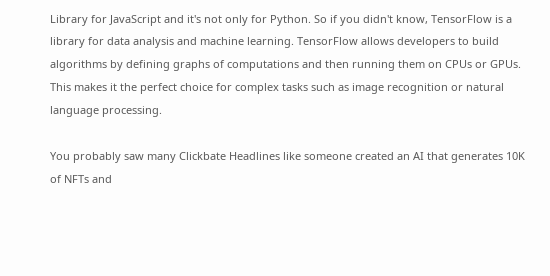Library for JavaScript and it's not only for Python. So if you didn't know, TensorFlow is a library for data analysis and machine learning. TensorFlow allows developers to build algorithms by defining graphs of computations and then running them on CPUs or GPUs. This makes it the perfect choice for complex tasks such as image recognition or natural language processing.

You probably saw many Clickbate Headlines like someone created an AI that generates 10K of NFTs and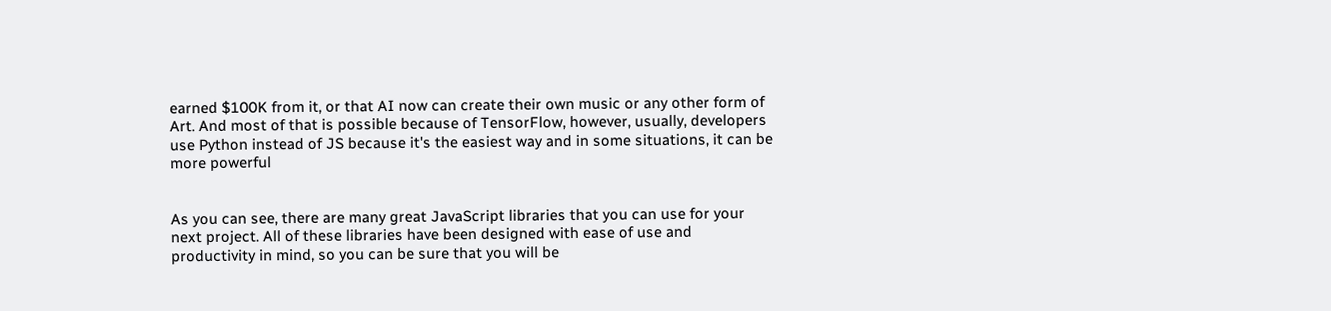earned $100K from it, or that AI now can create their own music or any other form of Art. And most of that is possible because of TensorFlow, however, usually, developers use Python instead of JS because it's the easiest way and in some situations, it can be more powerful


As you can see, there are many great JavaScript libraries that you can use for your next project. All of these libraries have been designed with ease of use and productivity in mind, so you can be sure that you will be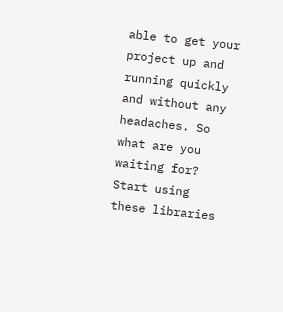able to get your project up and running quickly and without any headaches. So what are you waiting for? Start using these libraries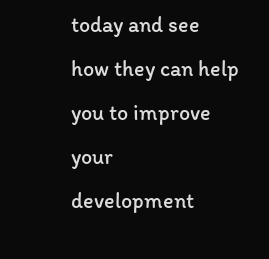today and see how they can help you to improve your development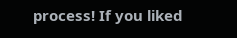process! If you liked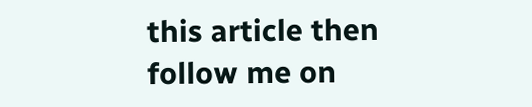this article then
follow me on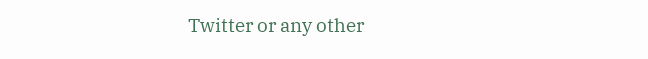Twitter or any other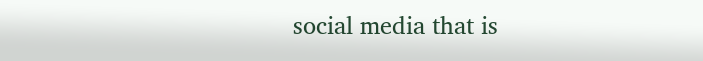social media that is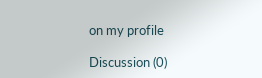on my profile

Discussion (0)